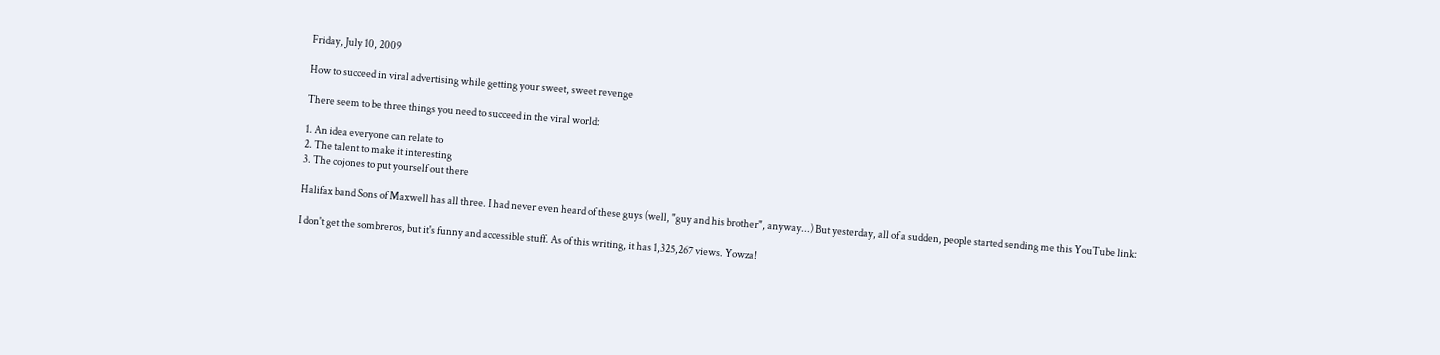Friday, July 10, 2009

How to succeed in viral advertising while getting your sweet, sweet revenge

There seem to be three things you need to succeed in the viral world:

1. An idea everyone can relate to
2. The talent to make it interesting
3. The cojones to put yourself out there

Halifax band Sons of Maxwell has all three. I had never even heard of these guys (well, "guy and his brother", anyway...) But yesterday, all of a sudden, people started sending me this YouTube link:

I don't get the sombreros, but it's funny and accessible stuff. As of this writing, it has 1,325,267 views. Yowza!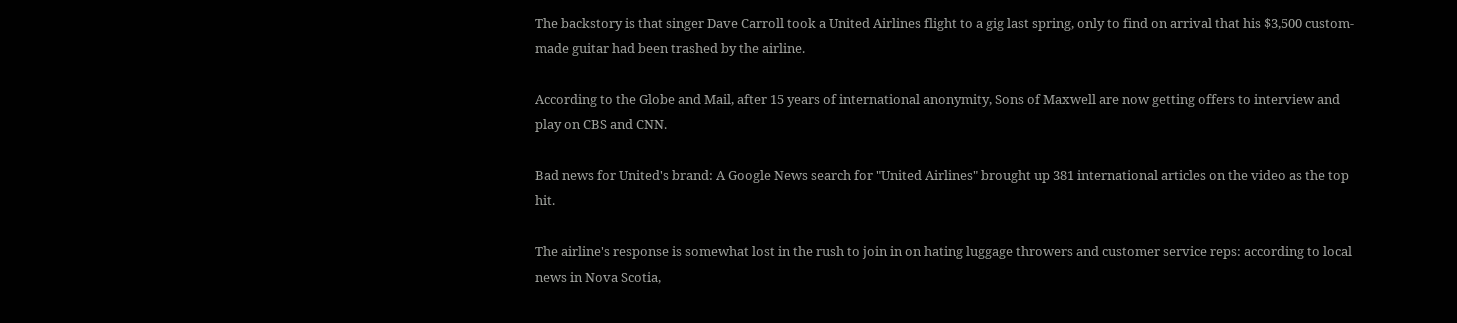The backstory is that singer Dave Carroll took a United Airlines flight to a gig last spring, only to find on arrival that his $3,500 custom-made guitar had been trashed by the airline.

According to the Globe and Mail, after 15 years of international anonymity, Sons of Maxwell are now getting offers to interview and play on CBS and CNN.

Bad news for United's brand: A Google News search for "United Airlines" brought up 381 international articles on the video as the top hit.

The airline's response is somewhat lost in the rush to join in on hating luggage throwers and customer service reps: according to local news in Nova Scotia,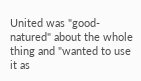United was "good-natured" about the whole thing and "wanted to use it as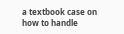a textbook case on how to handle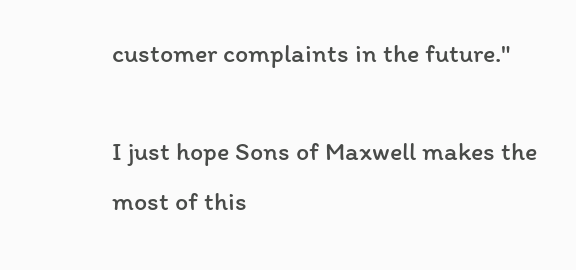customer complaints in the future."

I just hope Sons of Maxwell makes the most of this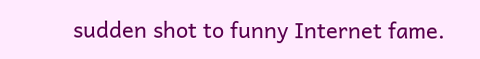sudden shot to funny Internet fame.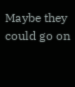Maybe they could go on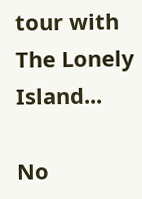tour with The Lonely Island...

No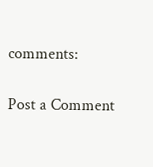comments:

Post a Comment